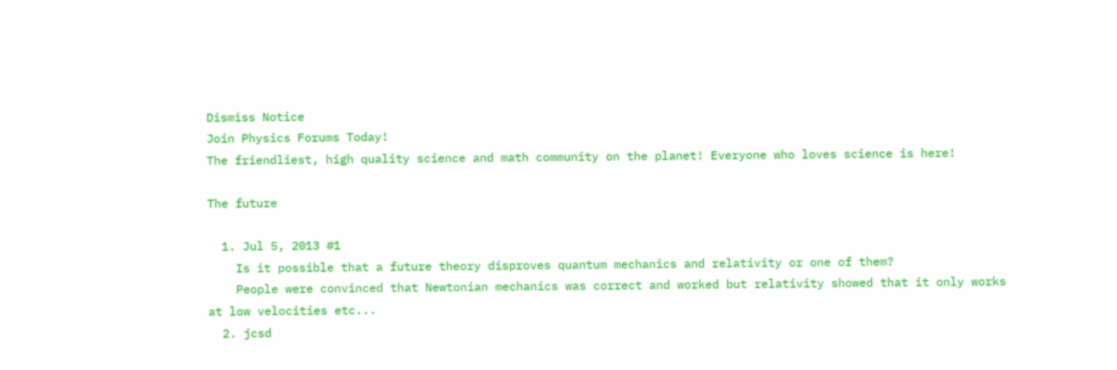Dismiss Notice
Join Physics Forums Today!
The friendliest, high quality science and math community on the planet! Everyone who loves science is here!

The future

  1. Jul 5, 2013 #1
    Is it possible that a future theory disproves quantum mechanics and relativity or one of them?
    People were convinced that Newtonian mechanics was correct and worked but relativity showed that it only works at low velocities etc...
  2. jcsd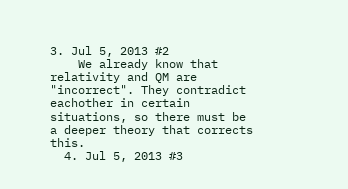3. Jul 5, 2013 #2
    We already know that relativity and QM are "incorrect". They contradict eachother in certain situations, so there must be a deeper theory that corrects this.
  4. Jul 5, 2013 #3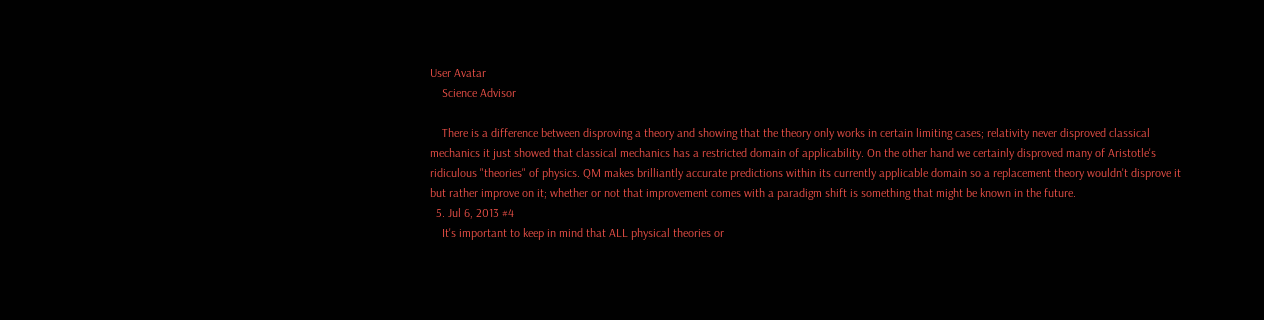User Avatar
    Science Advisor

    There is a difference between disproving a theory and showing that the theory only works in certain limiting cases; relativity never disproved classical mechanics it just showed that classical mechanics has a restricted domain of applicability. On the other hand we certainly disproved many of Aristotle's ridiculous "theories" of physics. QM makes brilliantly accurate predictions within its currently applicable domain so a replacement theory wouldn't disprove it but rather improve on it; whether or not that improvement comes with a paradigm shift is something that might be known in the future.
  5. Jul 6, 2013 #4
    It's important to keep in mind that ALL physical theories or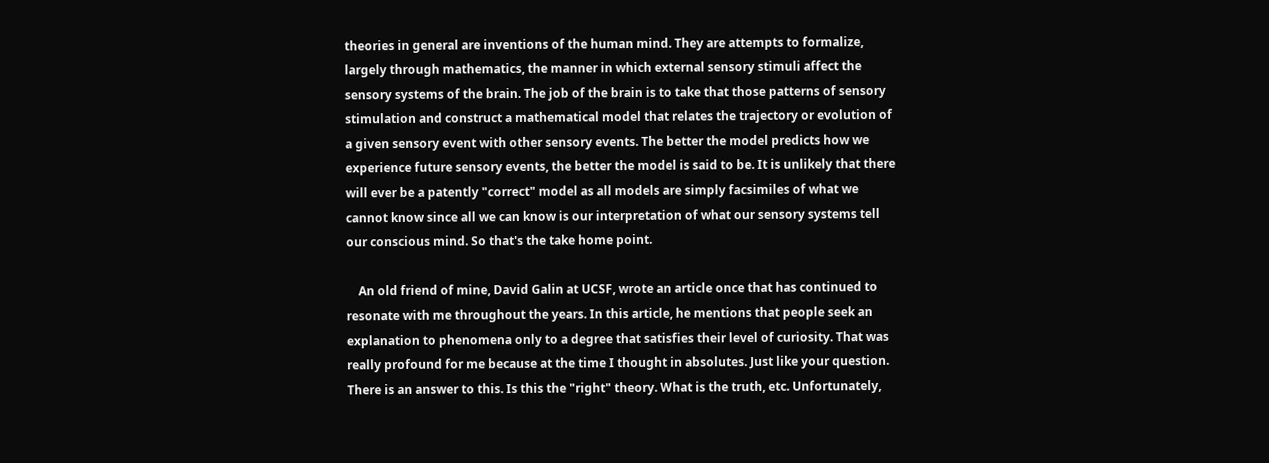theories in general are inventions of the human mind. They are attempts to formalize, largely through mathematics, the manner in which external sensory stimuli affect the sensory systems of the brain. The job of the brain is to take that those patterns of sensory stimulation and construct a mathematical model that relates the trajectory or evolution of a given sensory event with other sensory events. The better the model predicts how we experience future sensory events, the better the model is said to be. It is unlikely that there will ever be a patently "correct" model as all models are simply facsimiles of what we cannot know since all we can know is our interpretation of what our sensory systems tell our conscious mind. So that's the take home point.

    An old friend of mine, David Galin at UCSF, wrote an article once that has continued to resonate with me throughout the years. In this article, he mentions that people seek an explanation to phenomena only to a degree that satisfies their level of curiosity. That was really profound for me because at the time I thought in absolutes. Just like your question. There is an answer to this. Is this the "right" theory. What is the truth, etc. Unfortunately,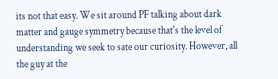its not that easy. We sit around PF talking about dark matter and gauge symmetry because that's the level of understanding we seek to sate our curiosity. However, all the guy at the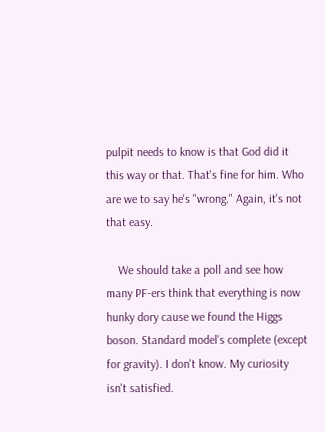pulpit needs to know is that God did it this way or that. That's fine for him. Who are we to say he's "wrong." Again, it's not that easy.

    We should take a poll and see how many PF-ers think that everything is now hunky dory cause we found the Higgs boson. Standard model's complete (except for gravity). I don't know. My curiosity isn't satisfied.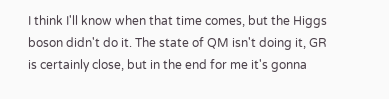I think I'll know when that time comes, but the Higgs boson didn't do it. The state of QM isn't doing it, GR is certainly close, but in the end for me it's gonna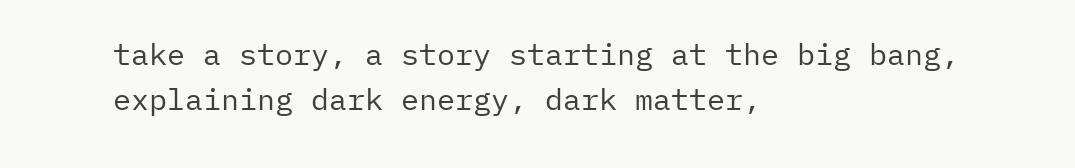take a story, a story starting at the big bang, explaining dark energy, dark matter,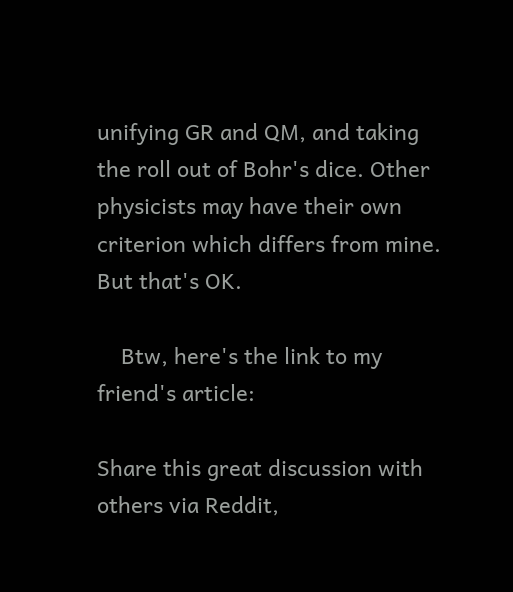unifying GR and QM, and taking the roll out of Bohr's dice. Other physicists may have their own criterion which differs from mine. But that's OK.

    Btw, here's the link to my friend's article:

Share this great discussion with others via Reddit,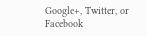Google+, Twitter, or Facebook